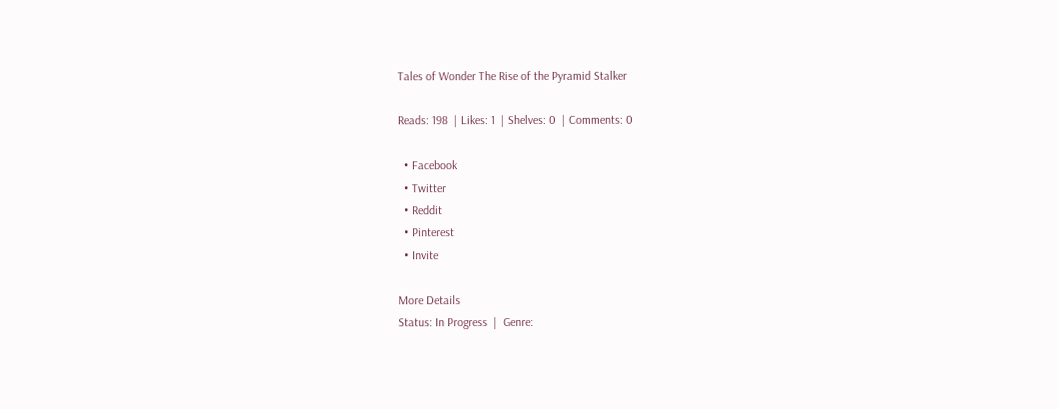Tales of Wonder The Rise of the Pyramid Stalker

Reads: 198  | Likes: 1  | Shelves: 0  | Comments: 0

  • Facebook
  • Twitter
  • Reddit
  • Pinterest
  • Invite

More Details
Status: In Progress  |  Genre: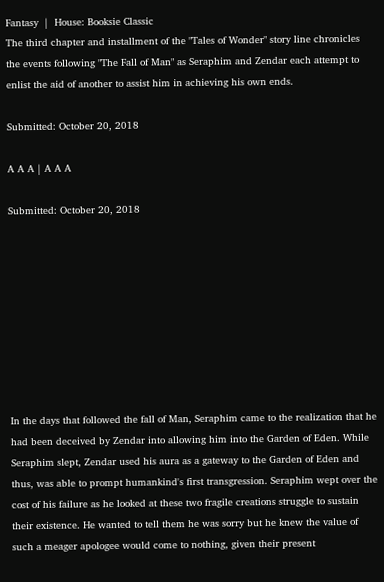Fantasy  |  House: Booksie Classic
The third chapter and installment of the "Tales of Wonder" story line chronicles the events following "The Fall of Man" as Seraphim and Zendar each attempt to enlist the aid of another to assist him in achieving his own ends.

Submitted: October 20, 2018

A A A | A A A

Submitted: October 20, 2018









In the days that followed the fall of Man, Seraphim came to the realization that he had been deceived by Zendar into allowing him into the Garden of Eden. While Seraphim slept, Zendar used his aura as a gateway to the Garden of Eden and thus, was able to prompt humankind's first transgression. Seraphim wept over the cost of his failure as he looked at these two fragile creations struggle to sustain their existence. He wanted to tell them he was sorry but he knew the value of such a meager apologee would come to nothing, given their present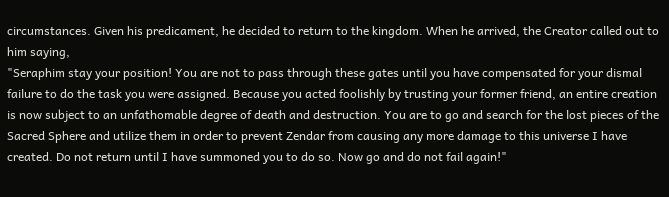circumstances. Given his predicament, he decided to return to the kingdom. When he arrived, the Creator called out to him saying,
"Seraphim stay your position! You are not to pass through these gates until you have compensated for your dismal failure to do the task you were assigned. Because you acted foolishly by trusting your former friend, an entire creation is now subject to an unfathomable degree of death and destruction. You are to go and search for the lost pieces of the Sacred Sphere and utilize them in order to prevent Zendar from causing any more damage to this universe I have created. Do not return until I have summoned you to do so. Now go and do not fail again!"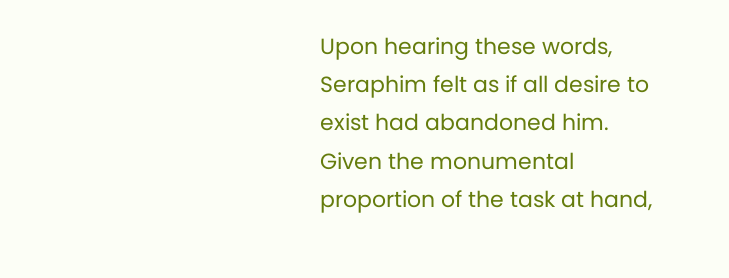Upon hearing these words, Seraphim felt as if all desire to exist had abandoned him. Given the monumental proportion of the task at hand,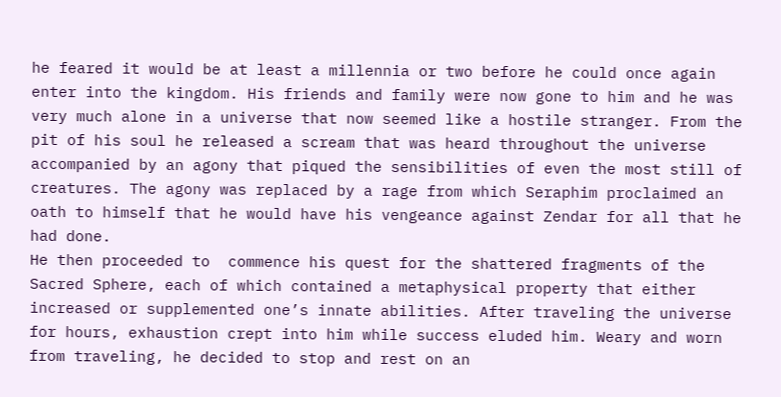he feared it would be at least a millennia or two before he could once again enter into the kingdom. His friends and family were now gone to him and he was very much alone in a universe that now seemed like a hostile stranger. From the pit of his soul he released a scream that was heard throughout the universe accompanied by an agony that piqued the sensibilities of even the most still of creatures. The agony was replaced by a rage from which Seraphim proclaimed an oath to himself that he would have his vengeance against Zendar for all that he had done.
He then proceeded to  commence his quest for the shattered fragments of the Sacred Sphere, each of which contained a metaphysical property that either increased or supplemented one’s innate abilities. After traveling the universe for hours, exhaustion crept into him while success eluded him. Weary and worn from traveling, he decided to stop and rest on an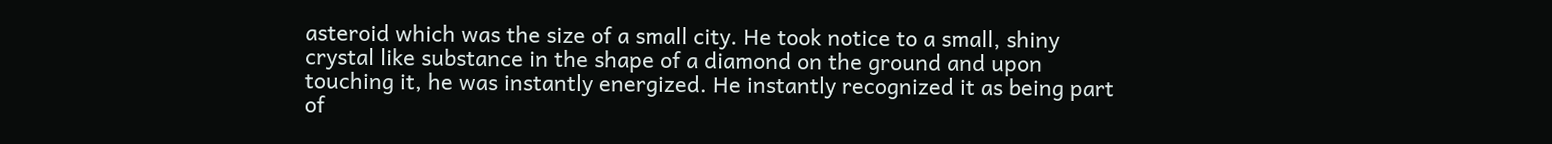asteroid which was the size of a small city. He took notice to a small, shiny crystal like substance in the shape of a diamond on the ground and upon touching it, he was instantly energized. He instantly recognized it as being part of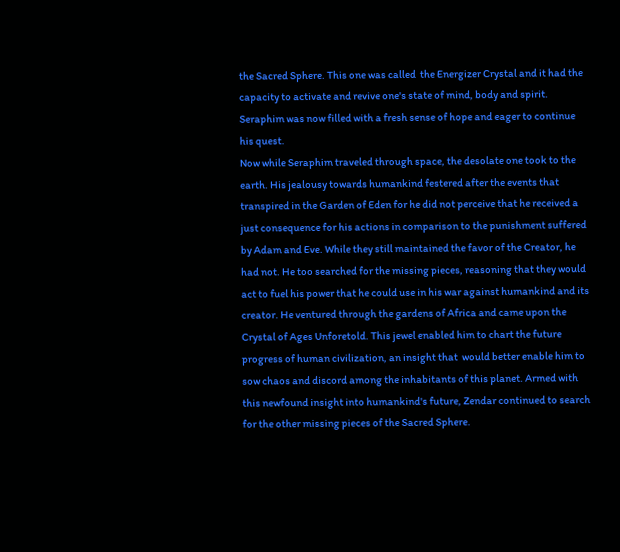the Sacred Sphere. This one was called  the Energizer Crystal and it had the capacity to activate and revive one's state of mind, body and spirit. Seraphim was now filled with a fresh sense of hope and eager to continue his quest.
Now while Seraphim traveled through space, the desolate one took to the earth. His jealousy towards humankind festered after the events that transpired in the Garden of Eden for he did not perceive that he received a just consequence for his actions in comparison to the punishment suffered by Adam and Eve. While they still maintained the favor of the Creator, he had not. He too searched for the missing pieces, reasoning that they would act to fuel his power that he could use in his war against humankind and its creator. He ventured through the gardens of Africa and came upon the Crystal of Ages Unforetold. This jewel enabled him to chart the future progress of human civilization, an insight that  would better enable him to sow chaos and discord among the inhabitants of this planet. Armed with this newfound insight into humankind's future, Zendar continued to search for the other missing pieces of the Sacred Sphere.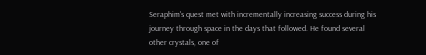Seraphim's quest met with incrementally increasing success during his journey through space in the days that followed. He found several other crystals, one of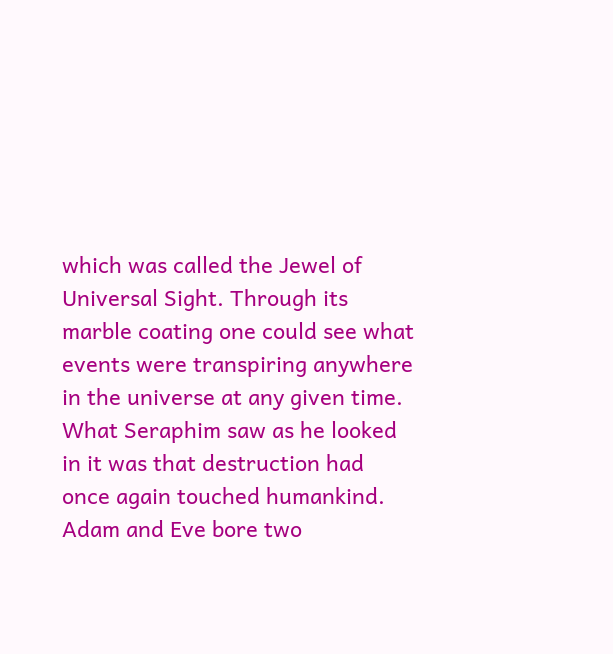which was called the Jewel of Universal Sight. Through its marble coating one could see what events were transpiring anywhere in the universe at any given time. What Seraphim saw as he looked in it was that destruction had once again touched humankind. Adam and Eve bore two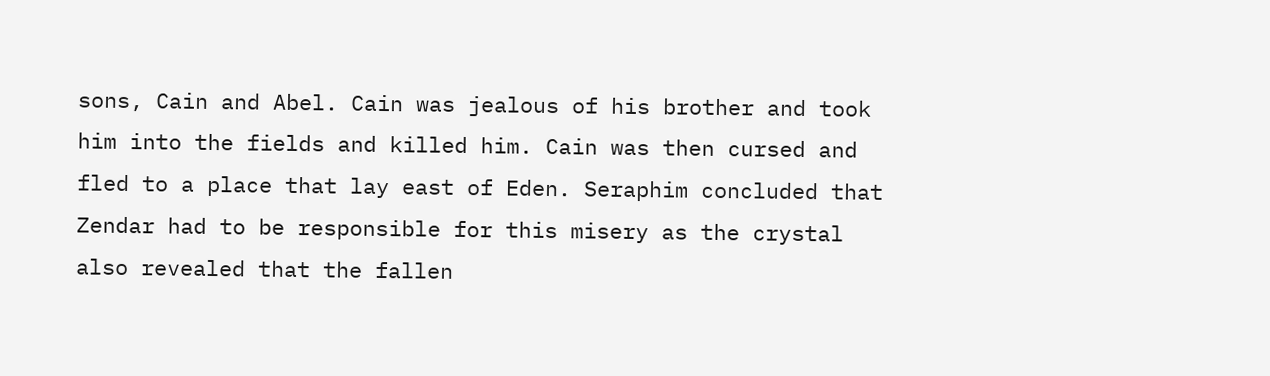sons, Cain and Abel. Cain was jealous of his brother and took him into the fields and killed him. Cain was then cursed and fled to a place that lay east of Eden. Seraphim concluded that Zendar had to be responsible for this misery as the crystal also revealed that the fallen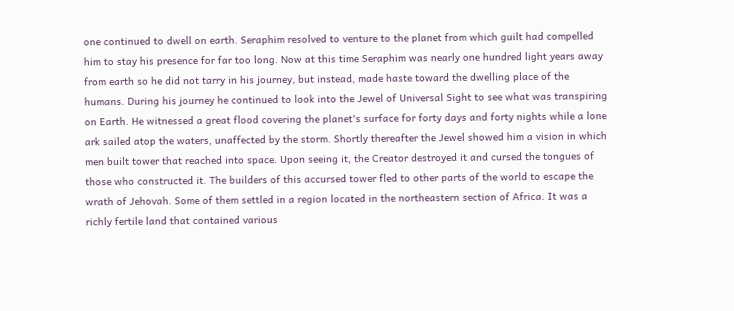one continued to dwell on earth. Seraphim resolved to venture to the planet from which guilt had compelled him to stay his presence for far too long. Now at this time Seraphim was nearly one hundred light years away from earth so he did not tarry in his journey, but instead, made haste toward the dwelling place of the humans. During his journey he continued to look into the Jewel of Universal Sight to see what was transpiring on Earth. He witnessed a great flood covering the planet's surface for forty days and forty nights while a lone ark sailed atop the waters, unaffected by the storm. Shortly thereafter the Jewel showed him a vision in which men built tower that reached into space. Upon seeing it, the Creator destroyed it and cursed the tongues of those who constructed it. The builders of this accursed tower fled to other parts of the world to escape the wrath of Jehovah. Some of them settled in a region located in the northeastern section of Africa. It was a richly fertile land that contained various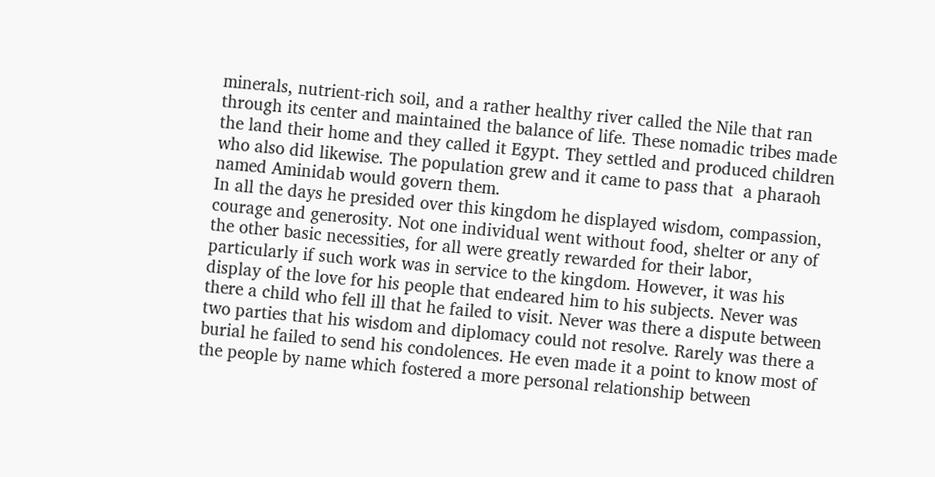minerals, nutrient-rich soil, and a rather healthy river called the Nile that ran through its center and maintained the balance of life. These nomadic tribes made the land their home and they called it Egypt. They settled and produced children who also did likewise. The population grew and it came to pass that  a pharaoh named Aminidab would govern them.
In all the days he presided over this kingdom he displayed wisdom, compassion, courage and generosity. Not one individual went without food, shelter or any of the other basic necessities, for all were greatly rewarded for their labor, particularly if such work was in service to the kingdom. However, it was his display of the love for his people that endeared him to his subjects. Never was there a child who fell ill that he failed to visit. Never was there a dispute between two parties that his wisdom and diplomacy could not resolve. Rarely was there a burial he failed to send his condolences. He even made it a point to know most of the people by name which fostered a more personal relationship between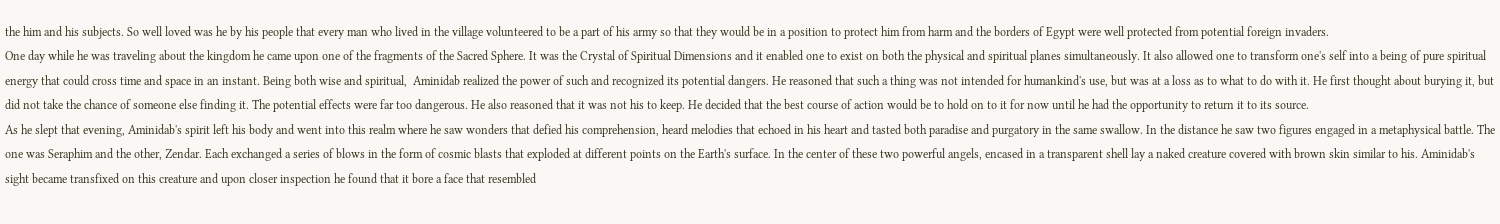the him and his subjects. So well loved was he by his people that every man who lived in the village volunteered to be a part of his army so that they would be in a position to protect him from harm and the borders of Egypt were well protected from potential foreign invaders.
One day while he was traveling about the kingdom he came upon one of the fragments of the Sacred Sphere. It was the Crystal of Spiritual Dimensions and it enabled one to exist on both the physical and spiritual planes simultaneously. It also allowed one to transform one's self into a being of pure spiritual energy that could cross time and space in an instant. Being both wise and spiritual,  Aminidab realized the power of such and recognized its potential dangers. He reasoned that such a thing was not intended for humankind's use, but was at a loss as to what to do with it. He first thought about burying it, but did not take the chance of someone else finding it. The potential effects were far too dangerous. He also reasoned that it was not his to keep. He decided that the best course of action would be to hold on to it for now until he had the opportunity to return it to its source.
As he slept that evening, Aminidab's spirit left his body and went into this realm where he saw wonders that defied his comprehension, heard melodies that echoed in his heart and tasted both paradise and purgatory in the same swallow. In the distance he saw two figures engaged in a metaphysical battle. The one was Seraphim and the other, Zendar. Each exchanged a series of blows in the form of cosmic blasts that exploded at different points on the Earth's surface. In the center of these two powerful angels, encased in a transparent shell lay a naked creature covered with brown skin similar to his. Aminidab's sight became transfixed on this creature and upon closer inspection he found that it bore a face that resembled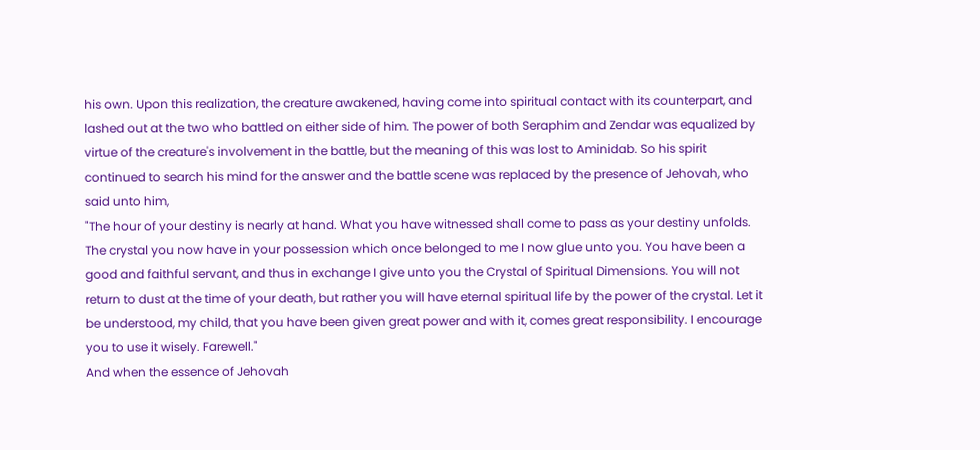his own. Upon this realization, the creature awakened, having come into spiritual contact with its counterpart, and lashed out at the two who battled on either side of him. The power of both Seraphim and Zendar was equalized by virtue of the creature's involvement in the battle, but the meaning of this was lost to Aminidab. So his spirit continued to search his mind for the answer and the battle scene was replaced by the presence of Jehovah, who said unto him,
"The hour of your destiny is nearly at hand. What you have witnessed shall come to pass as your destiny unfolds. The crystal you now have in your possession which once belonged to me I now glue unto you. You have been a good and faithful servant, and thus in exchange I give unto you the Crystal of Spiritual Dimensions. You will not return to dust at the time of your death, but rather you will have eternal spiritual life by the power of the crystal. Let it be understood, my child, that you have been given great power and with it, comes great responsibility. I encourage you to use it wisely. Farewell."
And when the essence of Jehovah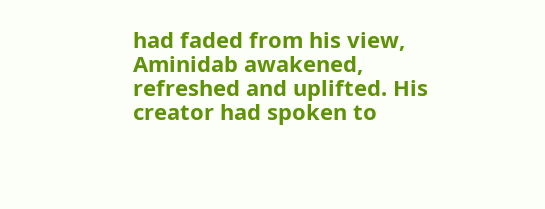had faded from his view, Aminidab awakened, refreshed and uplifted. His creator had spoken to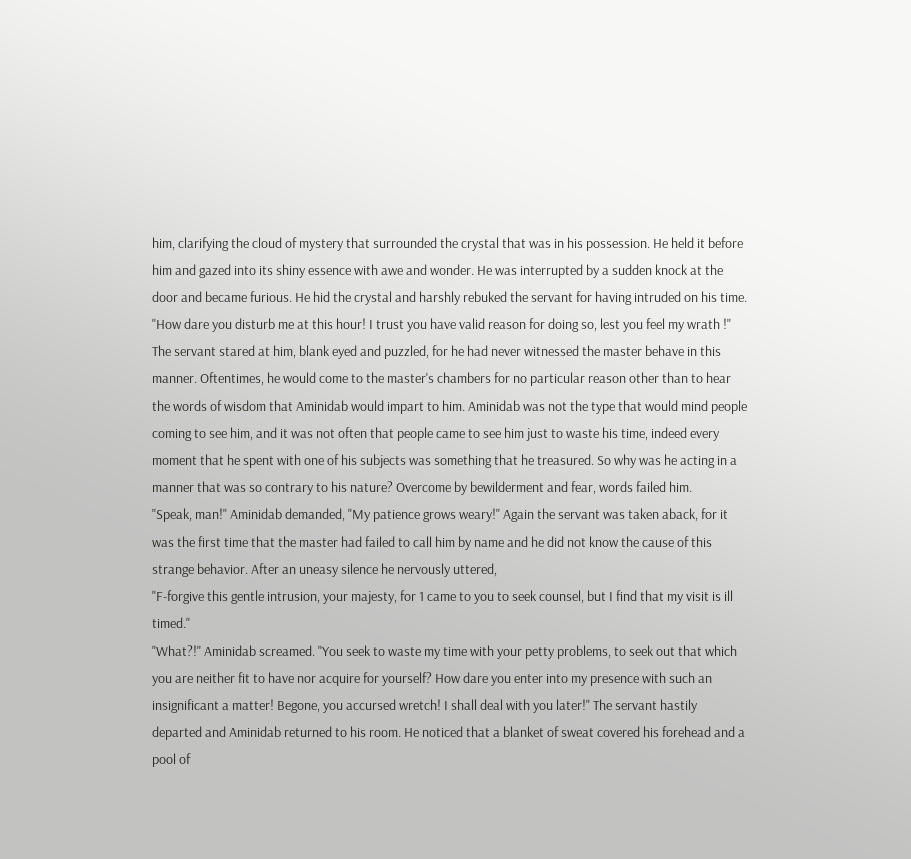him, clarifying the cloud of mystery that surrounded the crystal that was in his possession. He held it before him and gazed into its shiny essence with awe and wonder. He was interrupted by a sudden knock at the door and became furious. He hid the crystal and harshly rebuked the servant for having intruded on his time.
"How dare you disturb me at this hour! I trust you have valid reason for doing so, lest you feel my wrath !" The servant stared at him, blank eyed and puzzled, for he had never witnessed the master behave in this manner. Oftentimes, he would come to the master's chambers for no particular reason other than to hear the words of wisdom that Aminidab would impart to him. Aminidab was not the type that would mind people coming to see him, and it was not often that people came to see him just to waste his time, indeed every moment that he spent with one of his subjects was something that he treasured. So why was he acting in a manner that was so contrary to his nature? Overcome by bewilderment and fear, words failed him.
"Speak, man!" Aminidab demanded, "My patience grows weary!" Again the servant was taken aback, for it was the first time that the master had failed to call him by name and he did not know the cause of this strange behavior. After an uneasy silence he nervously uttered,
"F-forgive this gentle intrusion, your majesty, for 1 came to you to seek counsel, but I find that my visit is ill timed."
"What?!" Aminidab screamed. "You seek to waste my time with your petty problems, to seek out that which you are neither fit to have nor acquire for yourself? How dare you enter into my presence with such an insignificant a matter! Begone, you accursed wretch! I shall deal with you later!" The servant hastily departed and Aminidab returned to his room. He noticed that a blanket of sweat covered his forehead and a pool of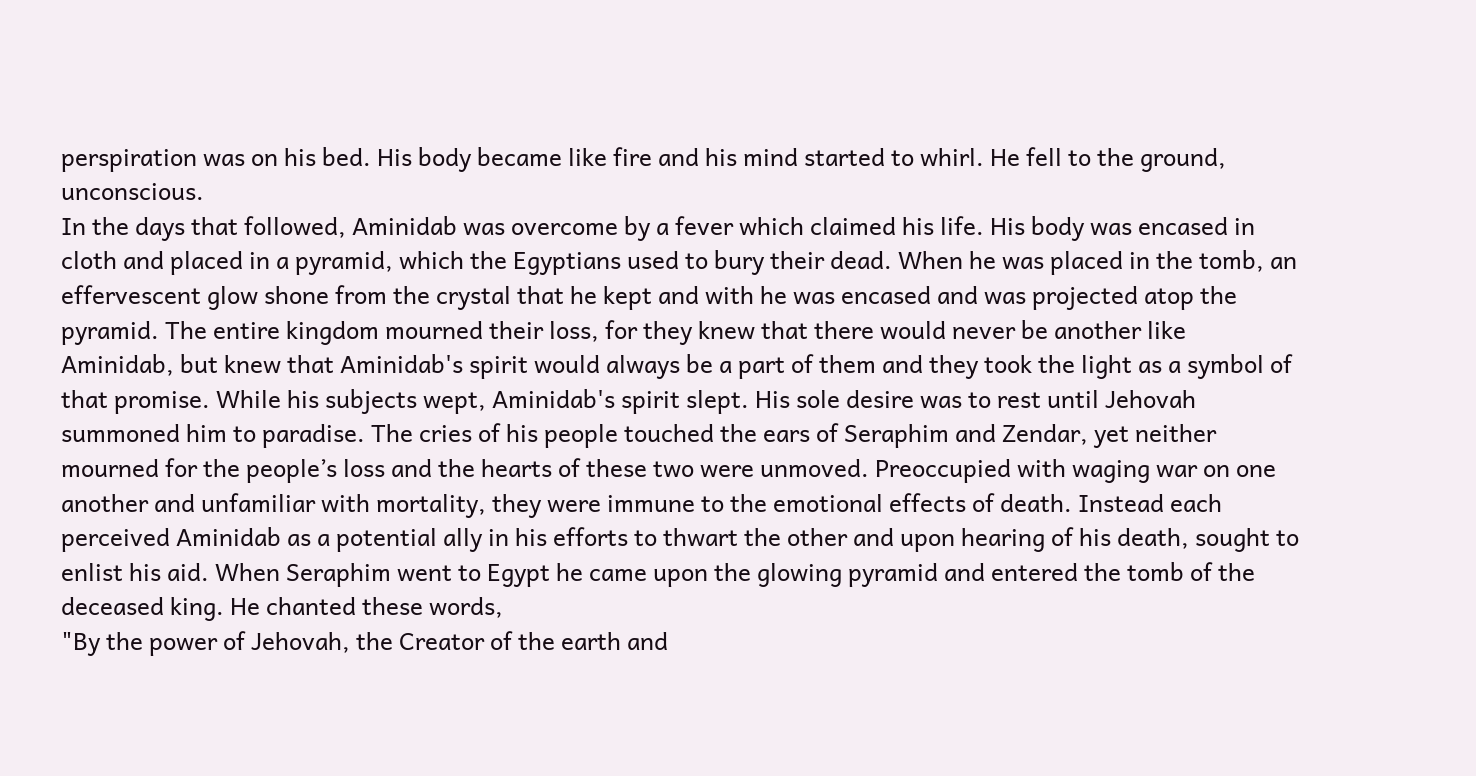perspiration was on his bed. His body became like fire and his mind started to whirl. He fell to the ground, unconscious.
In the days that followed, Aminidab was overcome by a fever which claimed his life. His body was encased in cloth and placed in a pyramid, which the Egyptians used to bury their dead. When he was placed in the tomb, an effervescent glow shone from the crystal that he kept and with he was encased and was projected atop the pyramid. The entire kingdom mourned their loss, for they knew that there would never be another like Aminidab, but knew that Aminidab's spirit would always be a part of them and they took the light as a symbol of that promise. While his subjects wept, Aminidab's spirit slept. His sole desire was to rest until Jehovah summoned him to paradise. The cries of his people touched the ears of Seraphim and Zendar, yet neither mourned for the people’s loss and the hearts of these two were unmoved. Preoccupied with waging war on one another and unfamiliar with mortality, they were immune to the emotional effects of death. Instead each perceived Aminidab as a potential ally in his efforts to thwart the other and upon hearing of his death, sought to enlist his aid. When Seraphim went to Egypt he came upon the glowing pyramid and entered the tomb of the deceased king. He chanted these words,
"By the power of Jehovah, the Creator of the earth and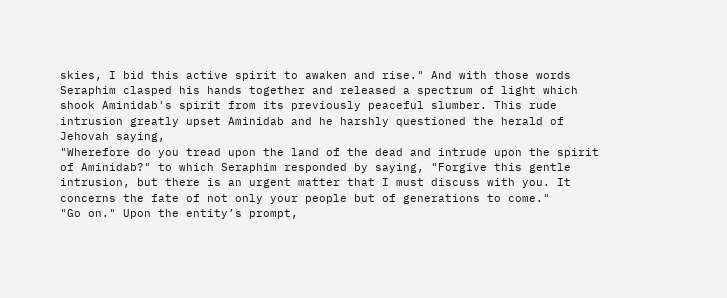skies, I bid this active spirit to awaken and rise." And with those words Seraphim clasped his hands together and released a spectrum of light which shook Aminidab's spirit from its previously peaceful slumber. This rude intrusion greatly upset Aminidab and he harshly questioned the herald of Jehovah saying,
"Wherefore do you tread upon the land of the dead and intrude upon the spirit of Aminidab?" to which Seraphim responded by saying, "Forgive this gentle intrusion, but there is an urgent matter that I must discuss with you. It concerns the fate of not only your people but of generations to come."
"Go on." Upon the entity’s prompt,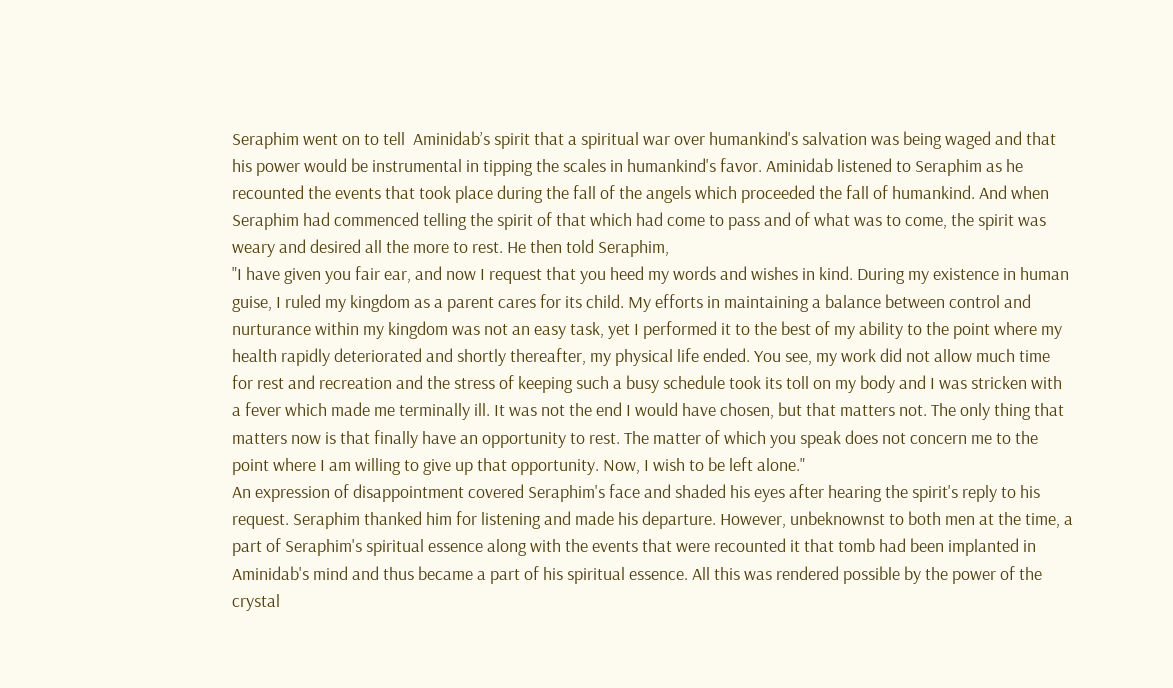Seraphim went on to tell  Aminidab’s spirit that a spiritual war over humankind's salvation was being waged and that his power would be instrumental in tipping the scales in humankind's favor. Aminidab listened to Seraphim as he recounted the events that took place during the fall of the angels which proceeded the fall of humankind. And when Seraphim had commenced telling the spirit of that which had come to pass and of what was to come, the spirit was weary and desired all the more to rest. He then told Seraphim,
"I have given you fair ear, and now I request that you heed my words and wishes in kind. During my existence in human guise, I ruled my kingdom as a parent cares for its child. My efforts in maintaining a balance between control and nurturance within my kingdom was not an easy task, yet I performed it to the best of my ability to the point where my health rapidly deteriorated and shortly thereafter, my physical life ended. You see, my work did not allow much time for rest and recreation and the stress of keeping such a busy schedule took its toll on my body and I was stricken with a fever which made me terminally ill. It was not the end I would have chosen, but that matters not. The only thing that matters now is that finally have an opportunity to rest. The matter of which you speak does not concern me to the point where I am willing to give up that opportunity. Now, I wish to be left alone."
An expression of disappointment covered Seraphim's face and shaded his eyes after hearing the spirit's reply to his request. Seraphim thanked him for listening and made his departure. However, unbeknownst to both men at the time, a part of Seraphim's spiritual essence along with the events that were recounted it that tomb had been implanted in Aminidab's mind and thus became a part of his spiritual essence. All this was rendered possible by the power of the crystal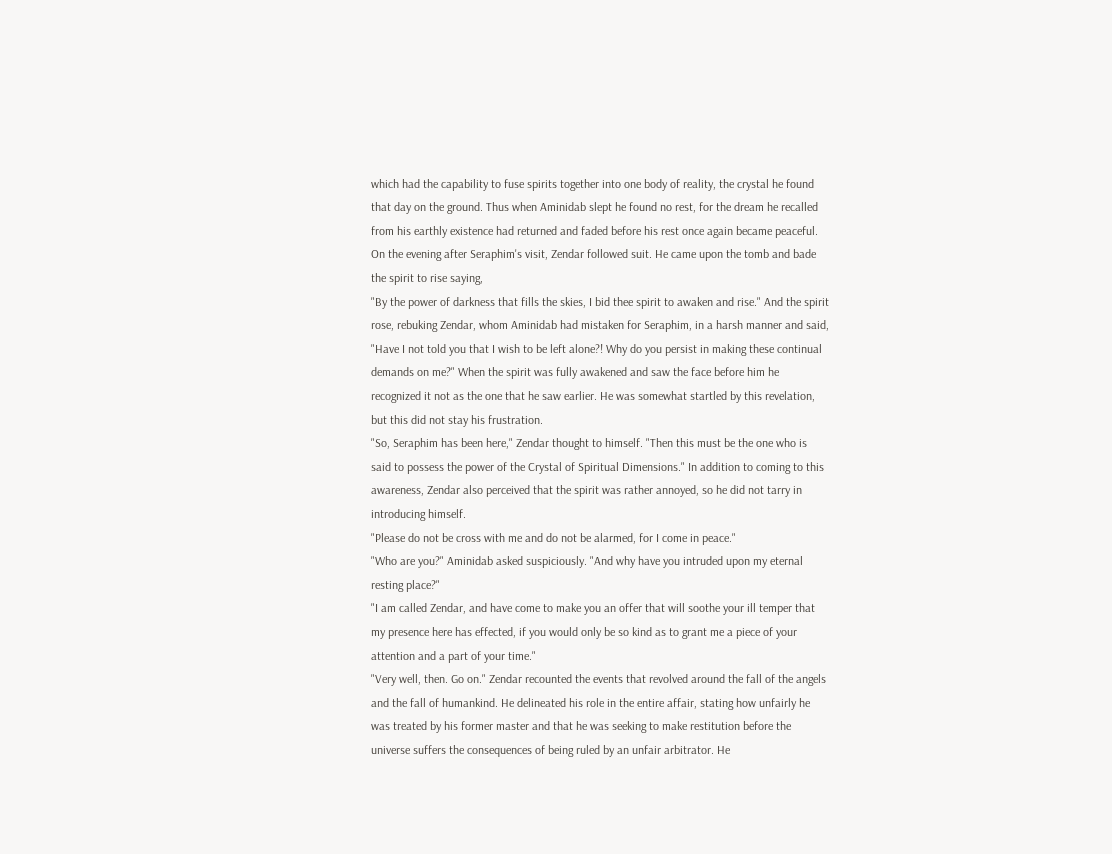which had the capability to fuse spirits together into one body of reality, the crystal he found that day on the ground. Thus when Aminidab slept he found no rest, for the dream he recalled from his earthly existence had returned and faded before his rest once again became peaceful.
On the evening after Seraphim's visit, Zendar followed suit. He came upon the tomb and bade the spirit to rise saying,
"By the power of darkness that fills the skies, I bid thee spirit to awaken and rise." And the spirit rose, rebuking Zendar, whom Aminidab had mistaken for Seraphim, in a harsh manner and said,
"Have I not told you that I wish to be left alone?! Why do you persist in making these continual demands on me?" When the spirit was fully awakened and saw the face before him he recognized it not as the one that he saw earlier. He was somewhat startled by this revelation, but this did not stay his frustration.
"So, Seraphim has been here," Zendar thought to himself. "Then this must be the one who is said to possess the power of the Crystal of Spiritual Dimensions." In addition to coming to this awareness, Zendar also perceived that the spirit was rather annoyed, so he did not tarry in introducing himself.
"Please do not be cross with me and do not be alarmed, for I come in peace."
"Who are you?" Aminidab asked suspiciously. "And why have you intruded upon my eternal resting place?"
"I am called Zendar, and have come to make you an offer that will soothe your ill temper that my presence here has effected, if you would only be so kind as to grant me a piece of your attention and a part of your time."
"Very well, then. Go on." Zendar recounted the events that revolved around the fall of the angels and the fall of humankind. He delineated his role in the entire affair, stating how unfairly he was treated by his former master and that he was seeking to make restitution before the universe suffers the consequences of being ruled by an unfair arbitrator. He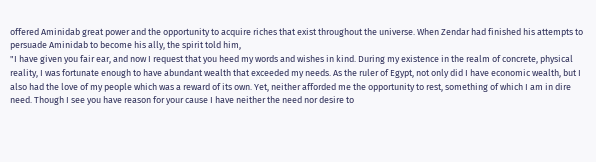offered Aminidab great power and the opportunity to acquire riches that exist throughout the universe. When Zendar had finished his attempts to persuade Aminidab to become his ally, the spirit told him,
"I have given you fair ear, and now I request that you heed my words and wishes in kind. During my existence in the realm of concrete, physical reality, I was fortunate enough to have abundant wealth that exceeded my needs. As the ruler of Egypt, not only did I have economic wealth, but I also had the love of my people which was a reward of its own. Yet, neither afforded me the opportunity to rest, something of which I am in dire need. Though I see you have reason for your cause I have neither the need nor desire to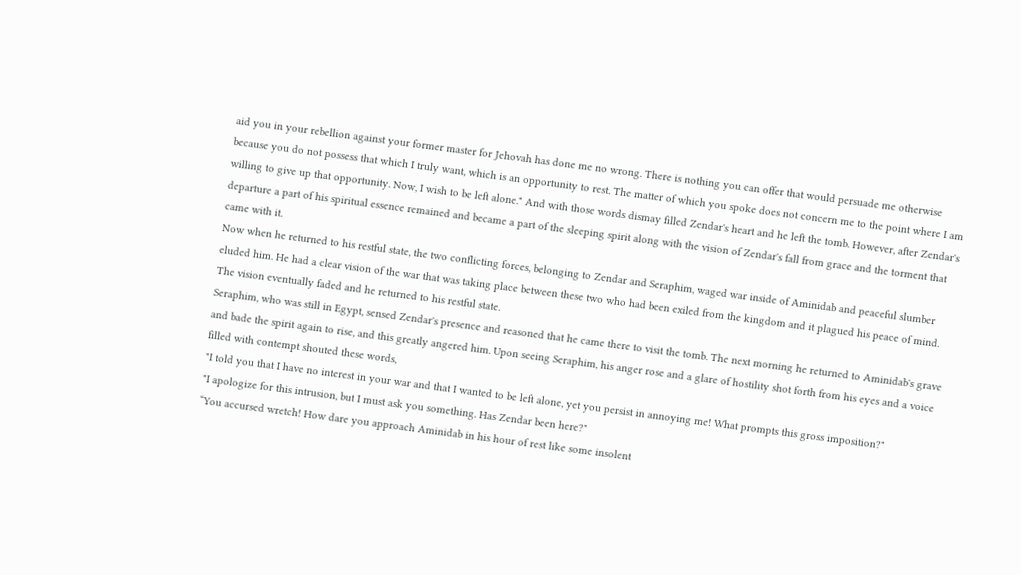aid you in your rebellion against your former master for Jehovah has done me no wrong. There is nothing you can offer that would persuade me otherwise because you do not possess that which I truly want, which is an opportunity to rest. The matter of which you spoke does not concern me to the point where I am willing to give up that opportunity. Now, I wish to be left alone." And with those words dismay filled Zendar's heart and he left the tomb. However, after Zendar's departure a part of his spiritual essence remained and became a part of the sleeping spirit along with the vision of Zendar's fall from grace and the torment that came with it.
Now when he returned to his restful state, the two conflicting forces, belonging to Zendar and Seraphim, waged war inside of Aminidab and peaceful slumber eluded him. He had a clear vision of the war that was taking place between these two who had been exiled from the kingdom and it plagued his peace of mind. The vision eventually faded and he returned to his restful state.
Seraphim, who was still in Egypt, sensed Zendar's presence and reasoned that he came there to visit the tomb. The next morning he returned to Aminidab's grave and bade the spirit again to rise, and this greatly angered him. Upon seeing Seraphim, his anger rose and a glare of hostility shot forth from his eyes and a voice filled with contempt shouted these words,
"I told you that I have no interest in your war and that I wanted to be left alone, yet you persist in annoying me! What prompts this gross imposition?"
"I apologize for this intrusion, but I must ask you something. Has Zendar been here?"
“You accursed wretch! How dare you approach Aminidab in his hour of rest like some insolent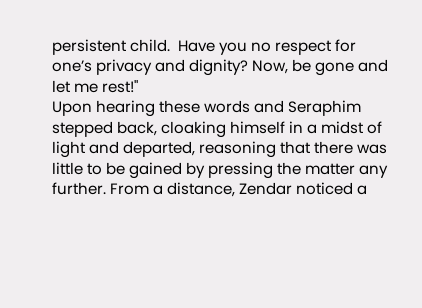persistent child.  Have you no respect for one’s privacy and dignity? Now, be gone and let me rest!"
Upon hearing these words and Seraphim stepped back, cloaking himself in a midst of light and departed, reasoning that there was little to be gained by pressing the matter any further. From a distance, Zendar noticed a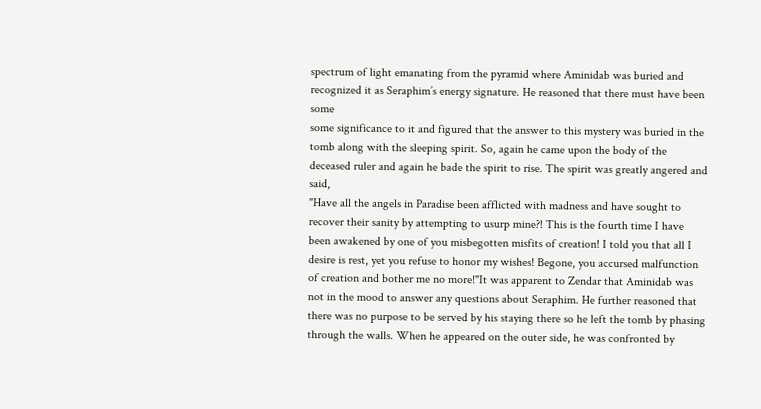spectrum of light emanating from the pyramid where Aminidab was buried and recognized it as Seraphim’s energy signature. He reasoned that there must have been some
some significance to it and figured that the answer to this mystery was buried in the tomb along with the sleeping spirit. So, again he came upon the body of the deceased ruler and again he bade the spirit to rise. The spirit was greatly angered and said,
"Have all the angels in Paradise been afflicted with madness and have sought to recover their sanity by attempting to usurp mine?! This is the fourth time I have been awakened by one of you misbegotten misfits of creation! I told you that all I desire is rest, yet you refuse to honor my wishes! Begone, you accursed malfunction of creation and bother me no more!"It was apparent to Zendar that Aminidab was not in the mood to answer any questions about Seraphim. He further reasoned that there was no purpose to be served by his staying there so he left the tomb by phasing through the walls. When he appeared on the outer side, he was confronted by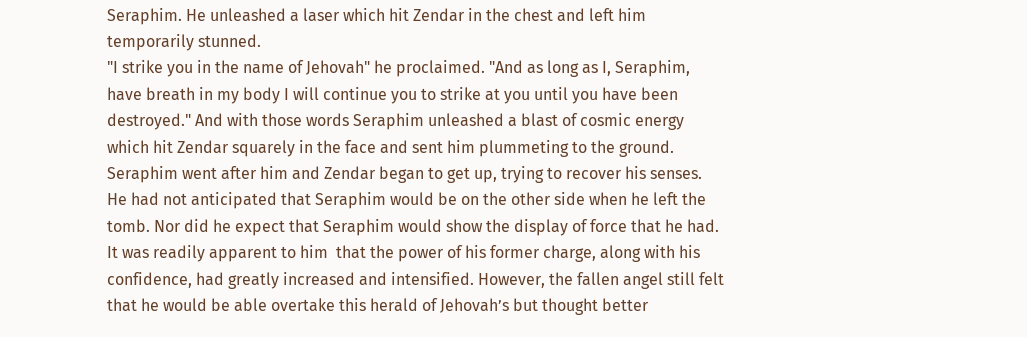Seraphim. He unleashed a laser which hit Zendar in the chest and left him temporarily stunned.
"I strike you in the name of Jehovah" he proclaimed. "And as long as I, Seraphim, have breath in my body I will continue you to strike at you until you have been destroyed." And with those words Seraphim unleashed a blast of cosmic energy which hit Zendar squarely in the face and sent him plummeting to the ground. Seraphim went after him and Zendar began to get up, trying to recover his senses. He had not anticipated that Seraphim would be on the other side when he left the tomb. Nor did he expect that Seraphim would show the display of force that he had. It was readily apparent to him  that the power of his former charge, along with his confidence, had greatly increased and intensified. However, the fallen angel still felt that he would be able overtake this herald of Jehovah’s but thought better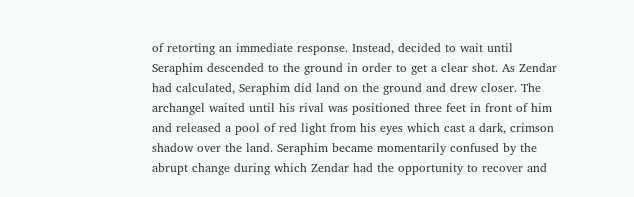of retorting an immediate response. Instead, decided to wait until Seraphim descended to the ground in order to get a clear shot. As Zendar had calculated, Seraphim did land on the ground and drew closer. The archangel waited until his rival was positioned three feet in front of him and released a pool of red light from his eyes which cast a dark, crimson shadow over the land. Seraphim became momentarily confused by the abrupt change during which Zendar had the opportunity to recover and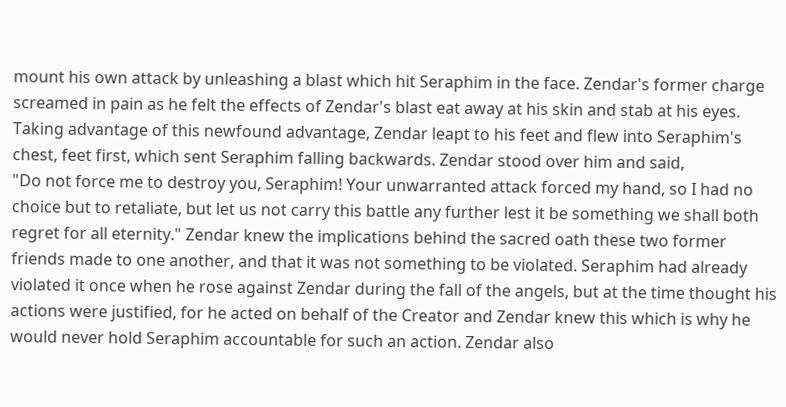mount his own attack by unleashing a blast which hit Seraphim in the face. Zendar's former charge screamed in pain as he felt the effects of Zendar's blast eat away at his skin and stab at his eyes. Taking advantage of this newfound advantage, Zendar leapt to his feet and flew into Seraphim's chest, feet first, which sent Seraphim falling backwards. Zendar stood over him and said,
"Do not force me to destroy you, Seraphim! Your unwarranted attack forced my hand, so I had no choice but to retaliate, but let us not carry this battle any further lest it be something we shall both regret for all eternity." Zendar knew the implications behind the sacred oath these two former friends made to one another, and that it was not something to be violated. Seraphim had already violated it once when he rose against Zendar during the fall of the angels, but at the time thought his actions were justified, for he acted on behalf of the Creator and Zendar knew this which is why he would never hold Seraphim accountable for such an action. Zendar also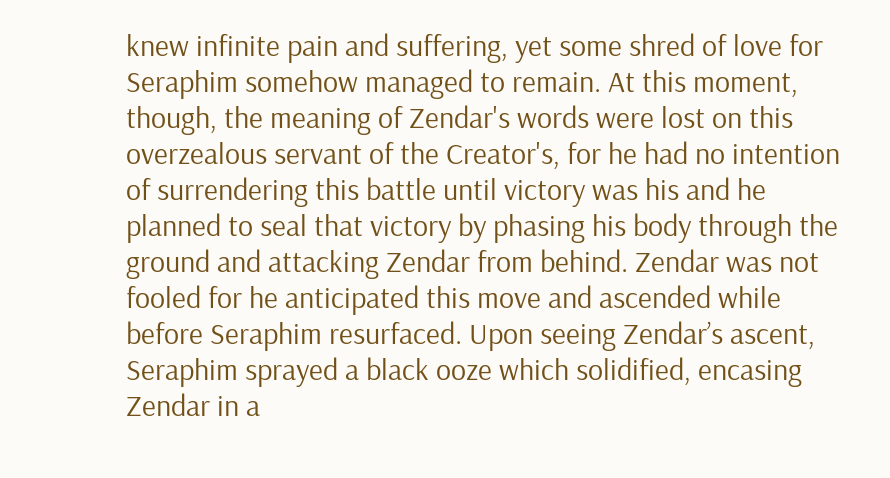knew infinite pain and suffering, yet some shred of love for Seraphim somehow managed to remain. At this moment, though, the meaning of Zendar's words were lost on this overzealous servant of the Creator's, for he had no intention of surrendering this battle until victory was his and he planned to seal that victory by phasing his body through the ground and attacking Zendar from behind. Zendar was not fooled for he anticipated this move and ascended while before Seraphim resurfaced. Upon seeing Zendar’s ascent,  Seraphim sprayed a black ooze which solidified, encasing Zendar in a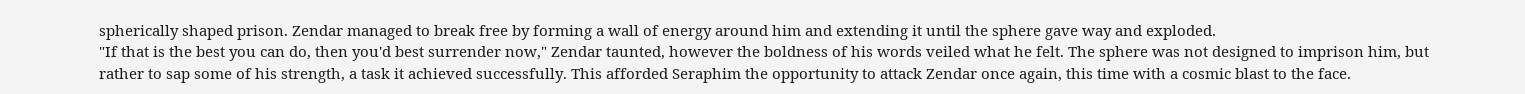spherically shaped prison. Zendar managed to break free by forming a wall of energy around him and extending it until the sphere gave way and exploded.
"If that is the best you can do, then you'd best surrender now," Zendar taunted, however the boldness of his words veiled what he felt. The sphere was not designed to imprison him, but rather to sap some of his strength, a task it achieved successfully. This afforded Seraphim the opportunity to attack Zendar once again, this time with a cosmic blast to the face.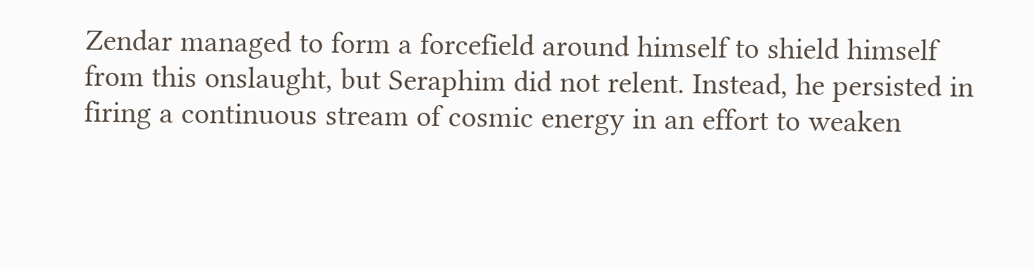Zendar managed to form a forcefield around himself to shield himself from this onslaught, but Seraphim did not relent. Instead, he persisted in firing a continuous stream of cosmic energy in an effort to weaken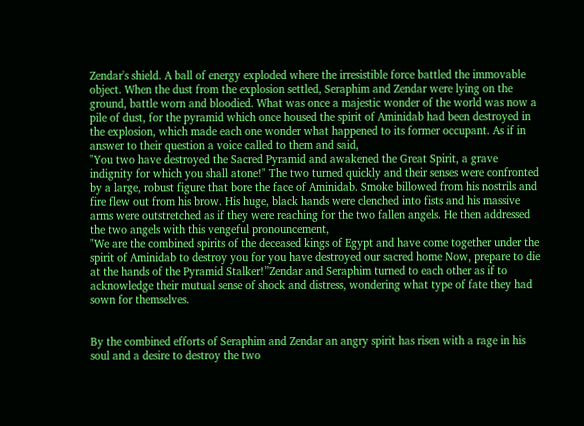Zendar's shield. A ball of energy exploded where the irresistible force battled the immovable object. When the dust from the explosion settled, Seraphim and Zendar were lying on the ground, battle worn and bloodied. What was once a majestic wonder of the world was now a pile of dust, for the pyramid which once housed the spirit of Aminidab had been destroyed in the explosion, which made each one wonder what happened to its former occupant. As if in answer to their question a voice called to them and said,
"You two have destroyed the Sacred Pyramid and awakened the Great Spirit, a grave indignity for which you shall atone!" The two turned quickly and their senses were confronted by a large, robust figure that bore the face of Aminidab. Smoke billowed from his nostrils and fire flew out from his brow. His huge, black hands were clenched into fists and his massive arms were outstretched as if they were reaching for the two fallen angels. He then addressed the two angels with this vengeful pronouncement,
"We are the combined spirits of the deceased kings of Egypt and have come together under the spirit of Aminidab to destroy you for you have destroyed our sacred home Now, prepare to die at the hands of the Pyramid Stalker!”Zendar and Seraphim turned to each other as if to acknowledge their mutual sense of shock and distress, wondering what type of fate they had sown for themselves.


By the combined efforts of Seraphim and Zendar an angry spirit has risen with a rage in his soul and a desire to destroy the two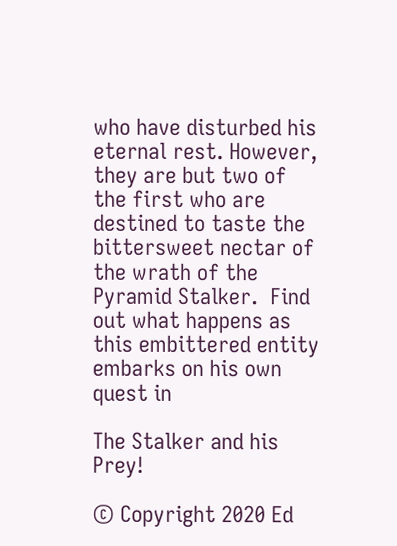who have disturbed his eternal rest. However, they are but two of the first who are destined to taste the bittersweet nectar of the wrath of the Pyramid Stalker.  Find out what happens as this embittered entity embarks on his own quest in

The Stalker and his Prey!

© Copyright 2020 Ed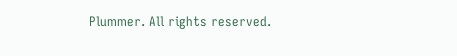Plummer. All rights reserved.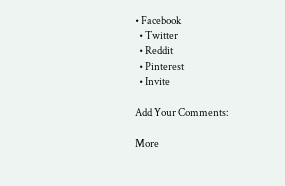• Facebook
  • Twitter
  • Reddit
  • Pinterest
  • Invite

Add Your Comments:

More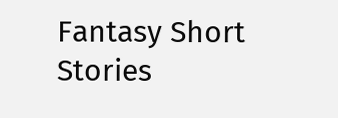Fantasy Short Stories